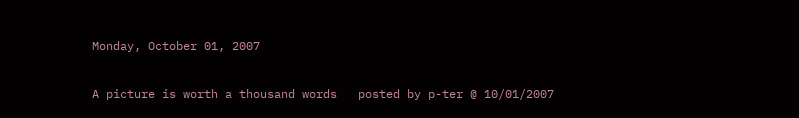Monday, October 01, 2007

A picture is worth a thousand words   posted by p-ter @ 10/01/2007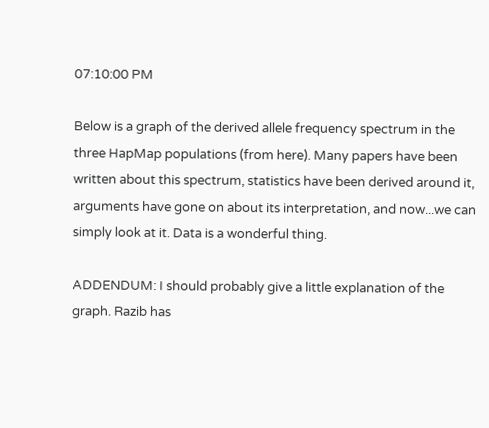07:10:00 PM

Below is a graph of the derived allele frequency spectrum in the three HapMap populations (from here). Many papers have been written about this spectrum, statistics have been derived around it, arguments have gone on about its interpretation, and now...we can simply look at it. Data is a wonderful thing.

ADDENDUM: I should probably give a little explanation of the graph. Razib has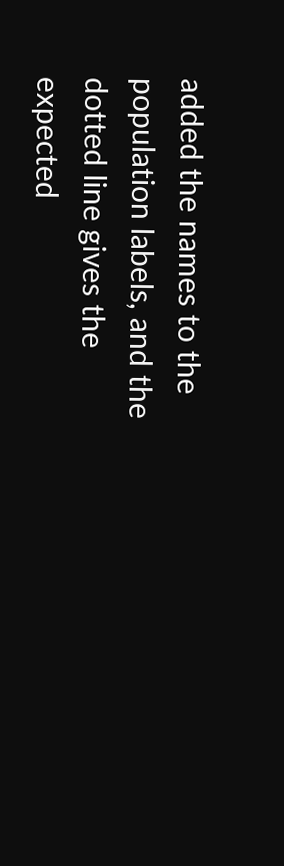added the names to the population labels, and the dotted line gives the expected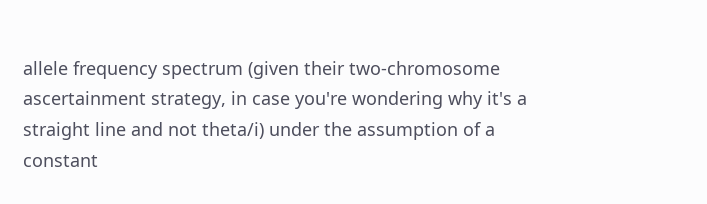allele frequency spectrum (given their two-chromosome ascertainment strategy, in case you're wondering why it's a straight line and not theta/i) under the assumption of a constant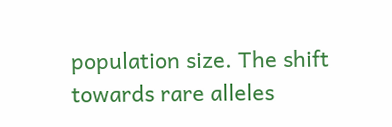population size. The shift towards rare alleles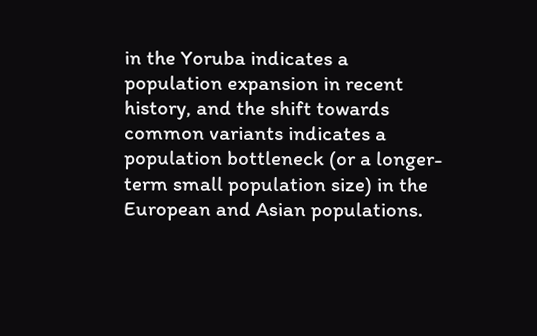in the Yoruba indicates a population expansion in recent history, and the shift towards common variants indicates a population bottleneck (or a longer-term small population size) in the European and Asian populations.